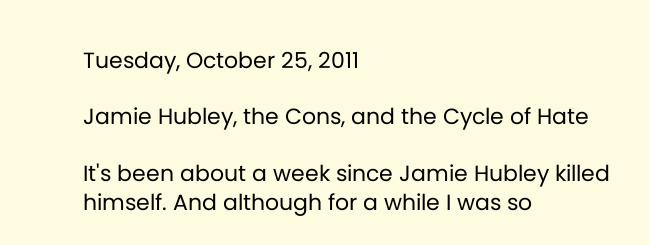Tuesday, October 25, 2011

Jamie Hubley, the Cons, and the Cycle of Hate

It's been about a week since Jamie Hubley killed himself. And although for a while I was so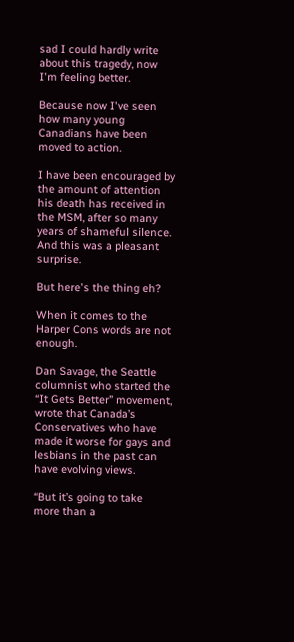sad I could hardly write about this tragedy, now I'm feeling better.

Because now I've seen how many young Canadians have been moved to action.

I have been encouraged by the amount of attention his death has received in the MSM, after so many years of shameful silence. And this was a pleasant surprise.

But here's the thing eh?

When it comes to the Harper Cons words are not enough.

Dan Savage, the Seattle columnist who started the “It Gets Better” movement, wrote that Canada’s Conservatives who have made it worse for gays and lesbians in the past can have evolving views.

“But it’s going to take more than a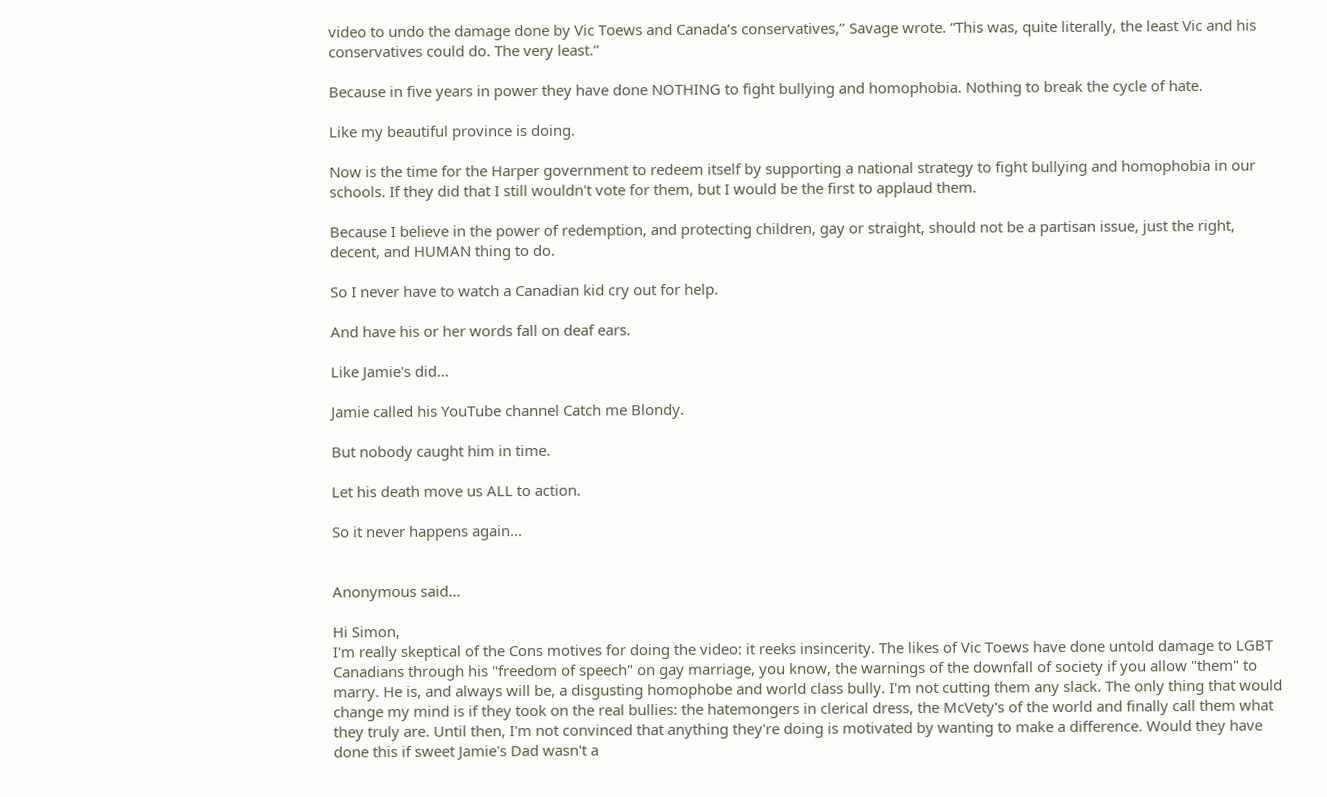video to undo the damage done by Vic Toews and Canada’s conservatives,’’ Savage wrote. “This was, quite literally, the least Vic and his conservatives could do. The very least.’’

Because in five years in power they have done NOTHING to fight bullying and homophobia. Nothing to break the cycle of hate.

Like my beautiful province is doing.

Now is the time for the Harper government to redeem itself by supporting a national strategy to fight bullying and homophobia in our schools. If they did that I still wouldn't vote for them, but I would be the first to applaud them.

Because I believe in the power of redemption, and protecting children, gay or straight, should not be a partisan issue, just the right, decent, and HUMAN thing to do.

So I never have to watch a Canadian kid cry out for help.

And have his or her words fall on deaf ears.

Like Jamie's did...

Jamie called his YouTube channel Catch me Blondy.

But nobody caught him in time.

Let his death move us ALL to action.

So it never happens again...


Anonymous said...

Hi Simon,
I'm really skeptical of the Cons motives for doing the video: it reeks insincerity. The likes of Vic Toews have done untold damage to LGBT Canadians through his "freedom of speech" on gay marriage, you know, the warnings of the downfall of society if you allow "them" to marry. He is, and always will be, a disgusting homophobe and world class bully. I'm not cutting them any slack. The only thing that would change my mind is if they took on the real bullies: the hatemongers in clerical dress, the McVety's of the world and finally call them what they truly are. Until then, I'm not convinced that anything they're doing is motivated by wanting to make a difference. Would they have done this if sweet Jamie's Dad wasn't a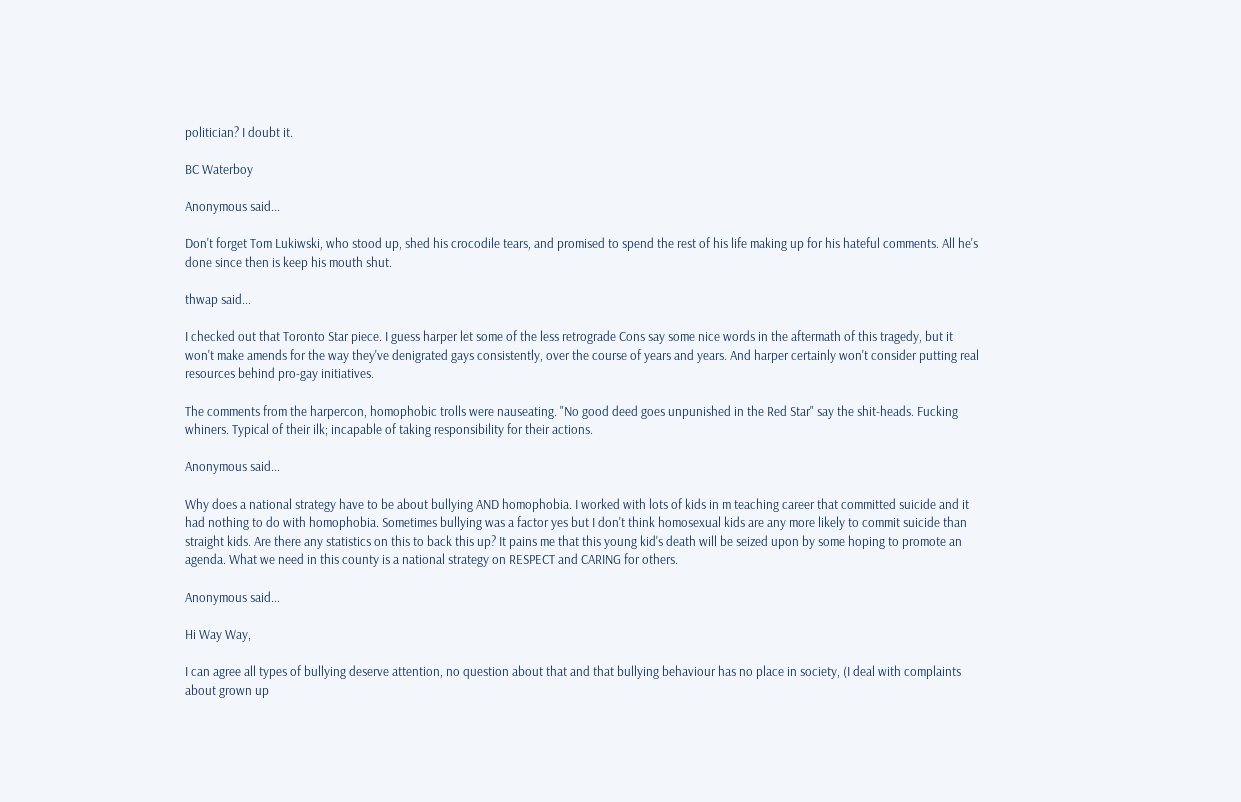politician? I doubt it.

BC Waterboy

Anonymous said...

Don't forget Tom Lukiwski, who stood up, shed his crocodile tears, and promised to spend the rest of his life making up for his hateful comments. All he's done since then is keep his mouth shut.

thwap said...

I checked out that Toronto Star piece. I guess harper let some of the less retrograde Cons say some nice words in the aftermath of this tragedy, but it won't make amends for the way they've denigrated gays consistently, over the course of years and years. And harper certainly won't consider putting real resources behind pro-gay initiatives.

The comments from the harpercon, homophobic trolls were nauseating. "No good deed goes unpunished in the Red Star" say the shit-heads. Fucking whiners. Typical of their ilk; incapable of taking responsibility for their actions.

Anonymous said...

Why does a national strategy have to be about bullying AND homophobia. I worked with lots of kids in m teaching career that committed suicide and it had nothing to do with homophobia. Sometimes bullying was a factor yes but I don't think homosexual kids are any more likely to commit suicide than straight kids. Are there any statistics on this to back this up? It pains me that this young kid's death will be seized upon by some hoping to promote an agenda. What we need in this county is a national strategy on RESPECT and CARING for others.

Anonymous said...

Hi Way Way,

I can agree all types of bullying deserve attention, no question about that and that bullying behaviour has no place in society, (I deal with complaints about grown up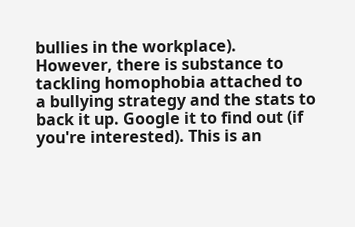bullies in the workplace). However, there is substance to tackling homophobia attached to a bullying strategy and the stats to back it up. Google it to find out (if you're interested). This is an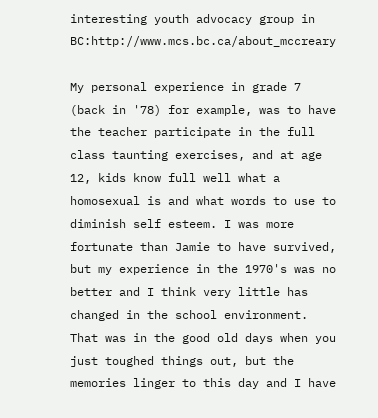interesting youth advocacy group in BC:http://www.mcs.bc.ca/about_mccreary

My personal experience in grade 7 (back in '78) for example, was to have the teacher participate in the full class taunting exercises, and at age 12, kids know full well what a homosexual is and what words to use to diminish self esteem. I was more fortunate than Jamie to have survived, but my experience in the 1970's was no better and I think very little has changed in the school environment. That was in the good old days when you just toughed things out, but the memories linger to this day and I have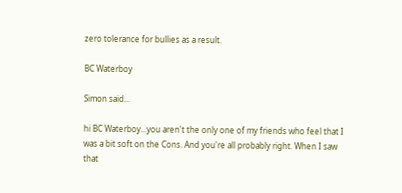zero tolerance for bullies as a result.

BC Waterboy

Simon said...

hi BC Waterboy...you aren't the only one of my friends who feel that I was a bit soft on the Cons. And you're all probably right. When I saw that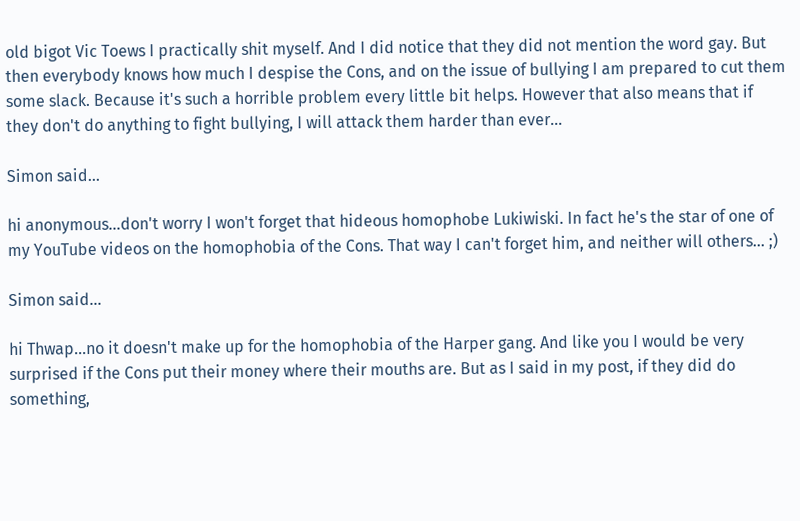old bigot Vic Toews I practically shit myself. And I did notice that they did not mention the word gay. But then everybody knows how much I despise the Cons, and on the issue of bullying I am prepared to cut them some slack. Because it's such a horrible problem every little bit helps. However that also means that if they don't do anything to fight bullying, I will attack them harder than ever...

Simon said...

hi anonymous...don't worry I won't forget that hideous homophobe Lukiwiski. In fact he's the star of one of my YouTube videos on the homophobia of the Cons. That way I can't forget him, and neither will others... ;)

Simon said...

hi Thwap...no it doesn't make up for the homophobia of the Harper gang. And like you I would be very surprised if the Cons put their money where their mouths are. But as I said in my post, if they did do something,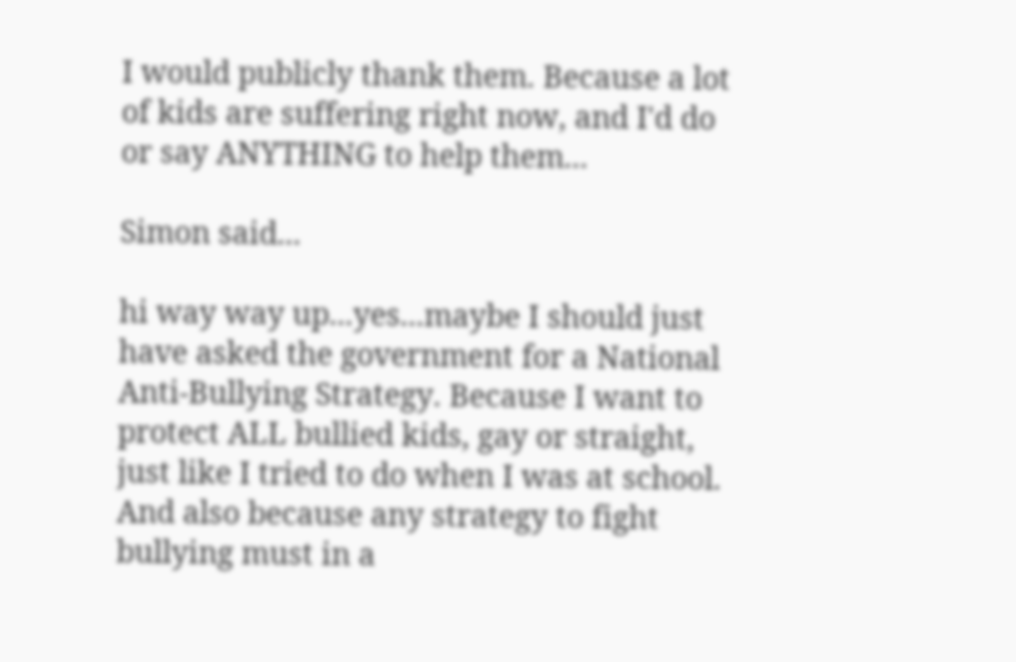I would publicly thank them. Because a lot of kids are suffering right now, and I'd do or say ANYTHING to help them...

Simon said...

hi way way up...yes...maybe I should just have asked the government for a National Anti-Bullying Strategy. Because I want to protect ALL bullied kids, gay or straight, just like I tried to do when I was at school.
And also because any strategy to fight bullying must in a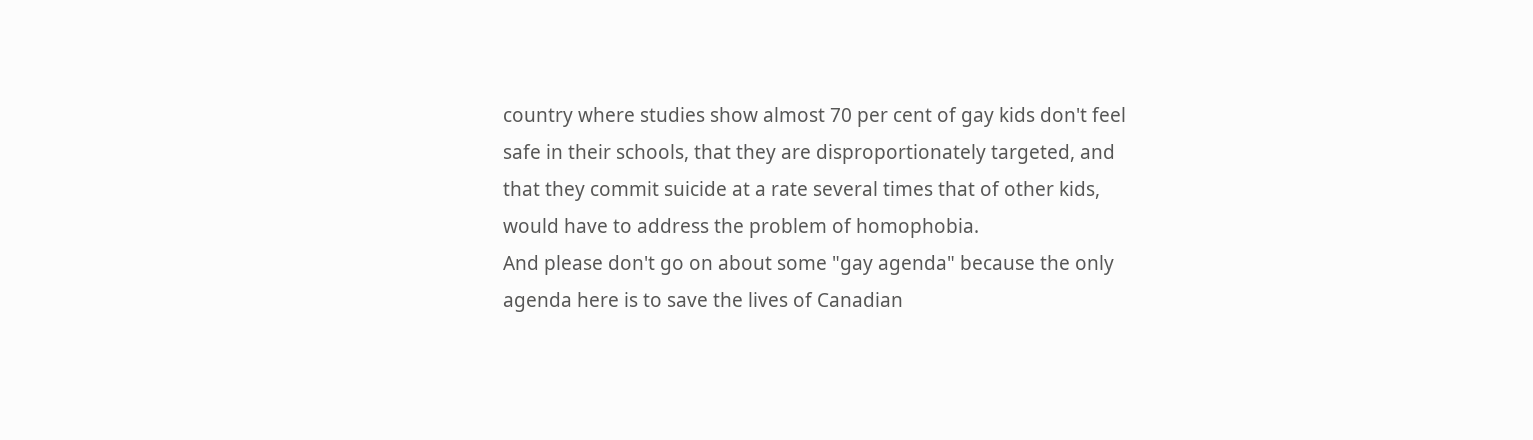country where studies show almost 70 per cent of gay kids don't feel safe in their schools, that they are disproportionately targeted, and that they commit suicide at a rate several times that of other kids, would have to address the problem of homophobia.
And please don't go on about some "gay agenda" because the only agenda here is to save the lives of Canadian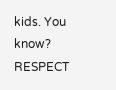kids. You know? RESPECT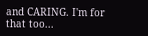and CARING. I'm for that too...